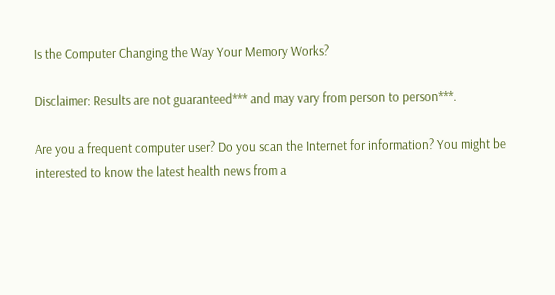Is the Computer Changing the Way Your Memory Works?

Disclaimer: Results are not guaranteed*** and may vary from person to person***.

Are you a frequent computer user? Do you scan the Internet for information? You might be interested to know the latest health news from a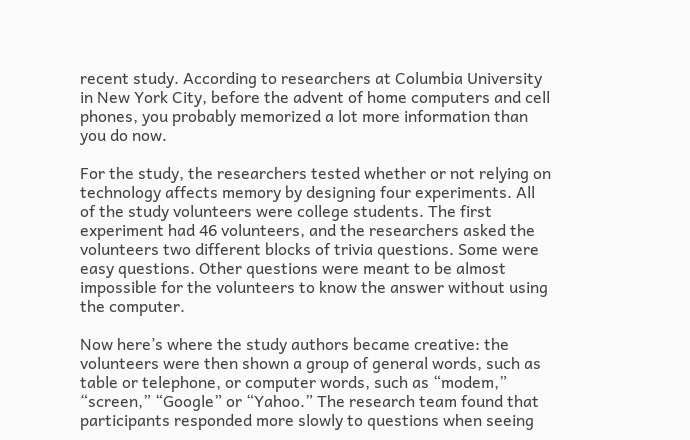recent study. According to researchers at Columbia University in New York City, before the advent of home computers and cell phones, you probably memorized a lot more information than you do now.

For the study, the researchers tested whether or not relying on technology affects memory by designing four experiments. All of the study volunteers were college students. The first experiment had 46 volunteers, and the researchers asked the volunteers two different blocks of trivia questions. Some were easy questions. Other questions were meant to be almost impossible for the volunteers to know the answer without using the computer.

Now here’s where the study authors became creative: the volunteers were then shown a group of general words, such as table or telephone, or computer words, such as “modem,” “screen,” “Google” or “Yahoo.” The research team found that participants responded more slowly to questions when seeing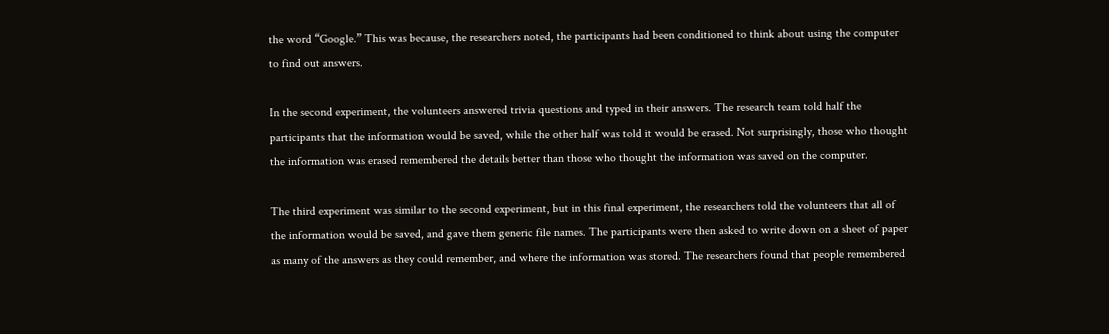the word “Google.” This was because, the researchers noted, the participants had been conditioned to think about using the computer to find out answers.

In the second experiment, the volunteers answered trivia questions and typed in their answers. The research team told half the participants that the information would be saved, while the other half was told it would be erased. Not surprisingly, those who thought the information was erased remembered the details better than those who thought the information was saved on the computer.

The third experiment was similar to the second experiment, but in this final experiment, the researchers told the volunteers that all of the information would be saved, and gave them generic file names. The participants were then asked to write down on a sheet of paper as many of the answers as they could remember, and where the information was stored. The researchers found that people remembered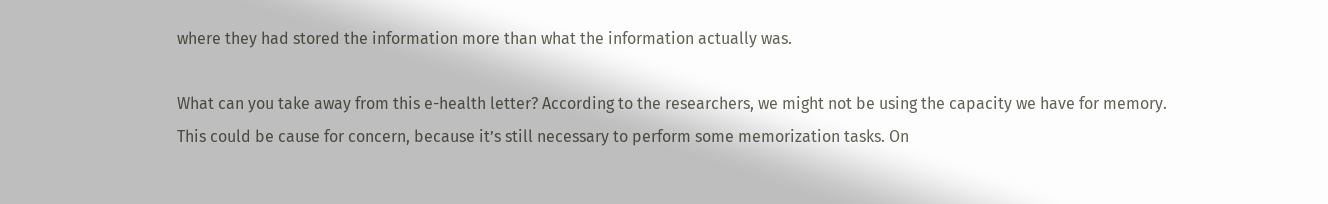where they had stored the information more than what the information actually was.

What can you take away from this e-health letter? According to the researchers, we might not be using the capacity we have for memory. This could be cause for concern, because it’s still necessary to perform some memorization tasks. On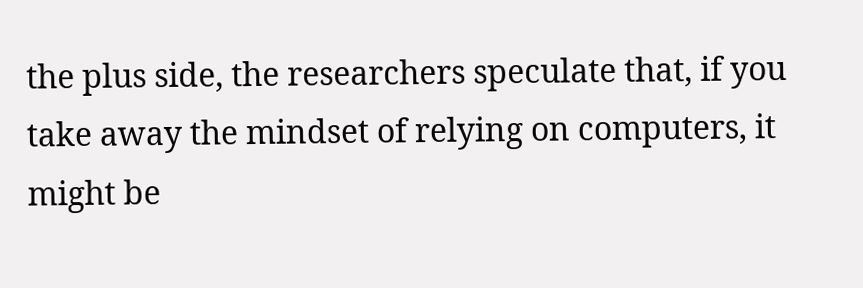the plus side, the researchers speculate that, if you take away the mindset of relying on computers, it might be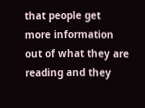that people get more information out of what they are reading and they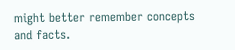might better remember concepts and facts.